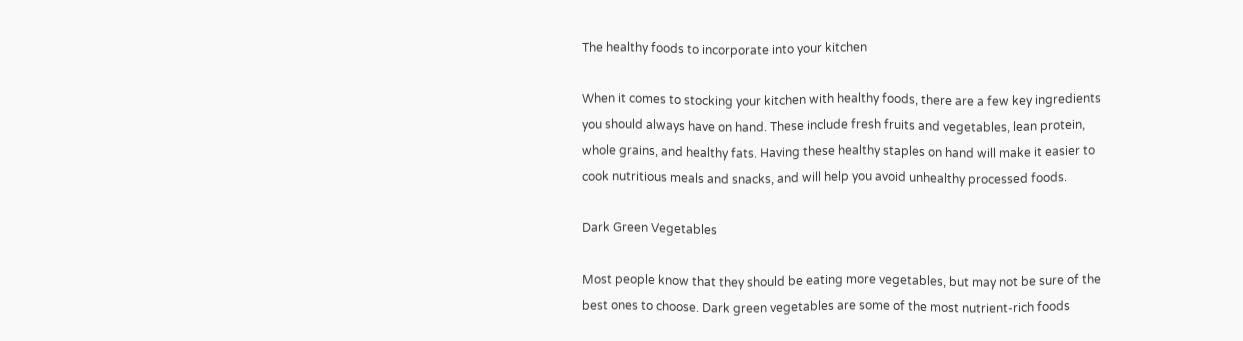The healthy foods to incorporate into your kitchen

When it comes to stocking your kitchen with healthy foods, there are a few key ingredients you should always have on hand. These include fresh fruits and vegetables, lean protein, whole grains, and healthy fats. Having these healthy staples on hand will make it easier to cook nutritious meals and snacks, and will help you avoid unhealthy processed foods.

Dark Green Vegetables

Most people know that they should be eating more vegetables, but may not be sure of the best ones to choose. Dark green vegetables are some of the most nutrient-rich foods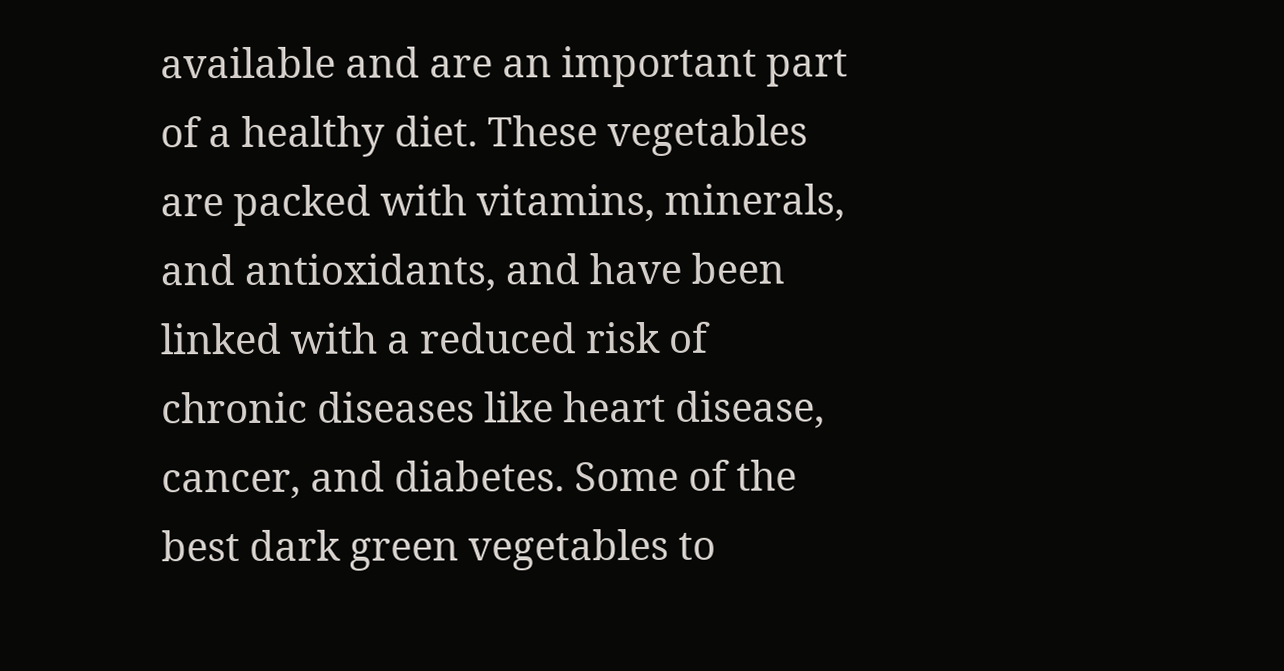available and are an important part of a healthy diet. These vegetables are packed with vitamins, minerals, and antioxidants, and have been linked with a reduced risk of chronic diseases like heart disease, cancer, and diabetes. Some of the best dark green vegetables to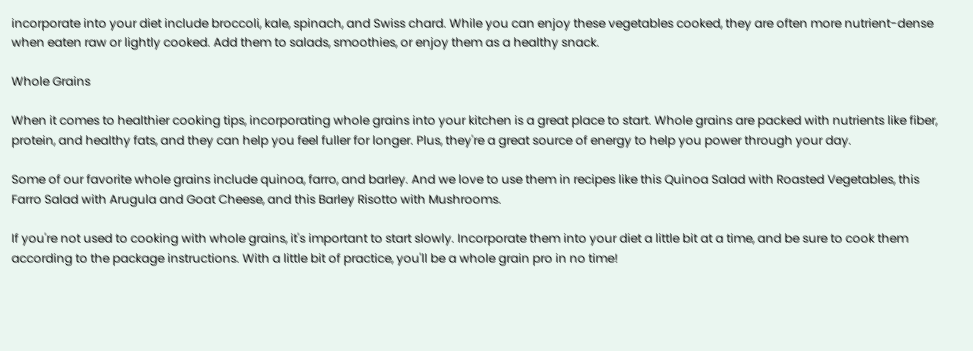incorporate into your diet include broccoli, kale, spinach, and Swiss chard. While you can enjoy these vegetables cooked, they are often more nutrient-dense when eaten raw or lightly cooked. Add them to salads, smoothies, or enjoy them as a healthy snack.

Whole Grains

When it comes to healthier cooking tips, incorporating whole grains into your kitchen is a great place to start. Whole grains are packed with nutrients like fiber, protein, and healthy fats, and they can help you feel fuller for longer. Plus, they're a great source of energy to help you power through your day.

Some of our favorite whole grains include quinoa, farro, and barley. And we love to use them in recipes like this Quinoa Salad with Roasted Vegetables, this Farro Salad with Arugula and Goat Cheese, and this Barley Risotto with Mushrooms.

If you're not used to cooking with whole grains, it's important to start slowly. Incorporate them into your diet a little bit at a time, and be sure to cook them according to the package instructions. With a little bit of practice, you'll be a whole grain pro in no time!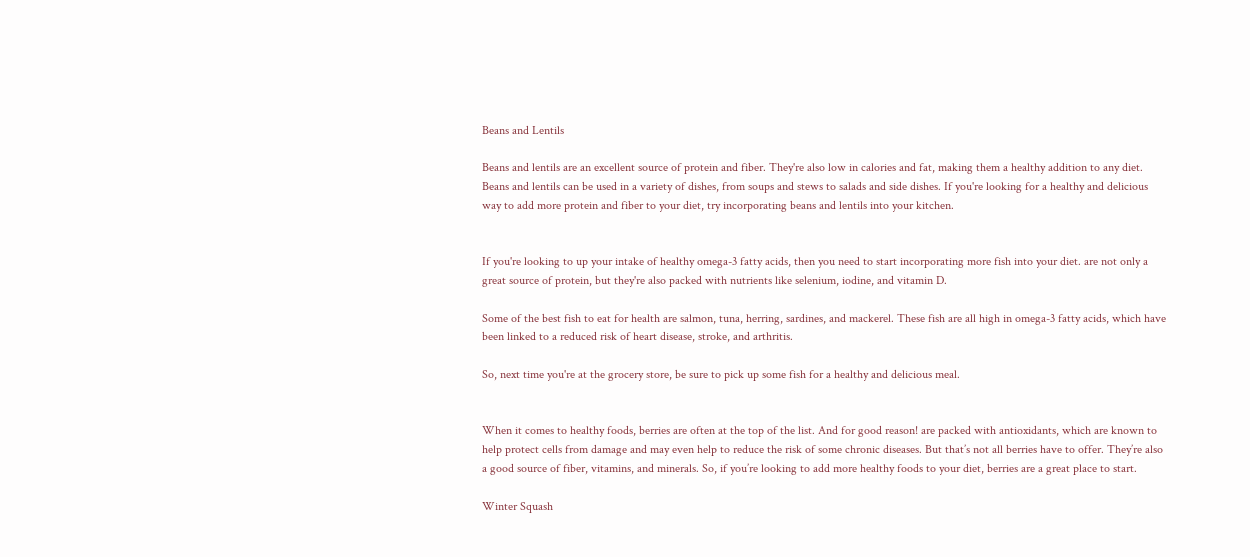Beans and Lentils

Beans and lentils are an excellent source of protein and fiber. They're also low in calories and fat, making them a healthy addition to any diet. Beans and lentils can be used in a variety of dishes, from soups and stews to salads and side dishes. If you're looking for a healthy and delicious way to add more protein and fiber to your diet, try incorporating beans and lentils into your kitchen.


If you're looking to up your intake of healthy omega-3 fatty acids, then you need to start incorporating more fish into your diet. are not only a great source of protein, but they're also packed with nutrients like selenium, iodine, and vitamin D.

Some of the best fish to eat for health are salmon, tuna, herring, sardines, and mackerel. These fish are all high in omega-3 fatty acids, which have been linked to a reduced risk of heart disease, stroke, and arthritis.

So, next time you're at the grocery store, be sure to pick up some fish for a healthy and delicious meal.


When it comes to healthy foods, berries are often at the top of the list. And for good reason! are packed with antioxidants, which are known to help protect cells from damage and may even help to reduce the risk of some chronic diseases. But that’s not all berries have to offer. They’re also a good source of fiber, vitamins, and minerals. So, if you’re looking to add more healthy foods to your diet, berries are a great place to start.

Winter Squash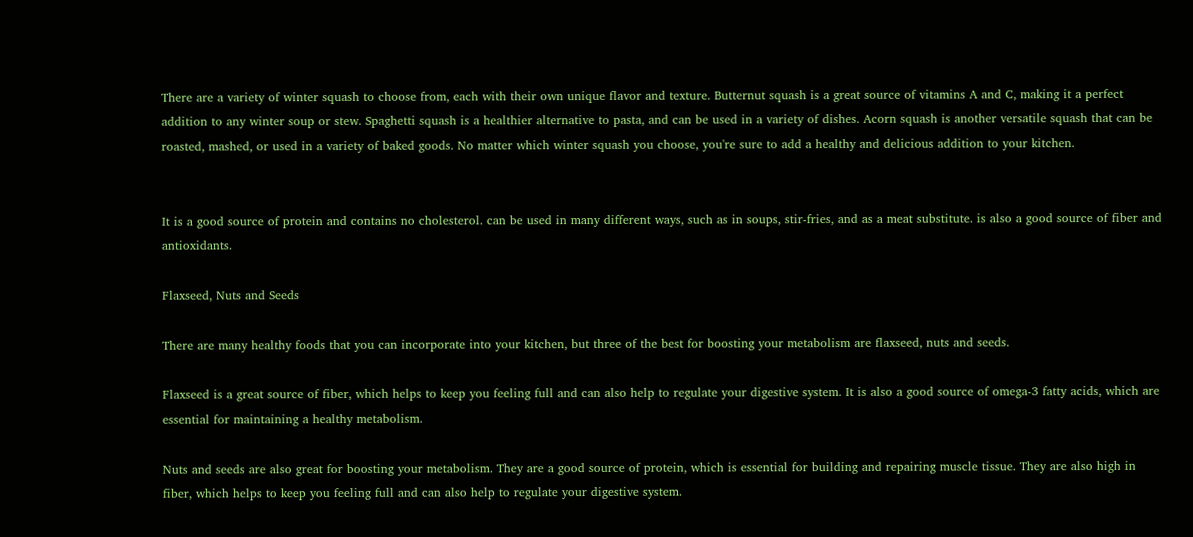There are a variety of winter squash to choose from, each with their own unique flavor and texture. Butternut squash is a great source of vitamins A and C, making it a perfect addition to any winter soup or stew. Spaghetti squash is a healthier alternative to pasta, and can be used in a variety of dishes. Acorn squash is another versatile squash that can be roasted, mashed, or used in a variety of baked goods. No matter which winter squash you choose, you're sure to add a healthy and delicious addition to your kitchen.


It is a good source of protein and contains no cholesterol. can be used in many different ways, such as in soups, stir-fries, and as a meat substitute. is also a good source of fiber and antioxidants.

Flaxseed, Nuts and Seeds

There are many healthy foods that you can incorporate into your kitchen, but three of the best for boosting your metabolism are flaxseed, nuts and seeds.

Flaxseed is a great source of fiber, which helps to keep you feeling full and can also help to regulate your digestive system. It is also a good source of omega-3 fatty acids, which are essential for maintaining a healthy metabolism.

Nuts and seeds are also great for boosting your metabolism. They are a good source of protein, which is essential for building and repairing muscle tissue. They are also high in fiber, which helps to keep you feeling full and can also help to regulate your digestive system.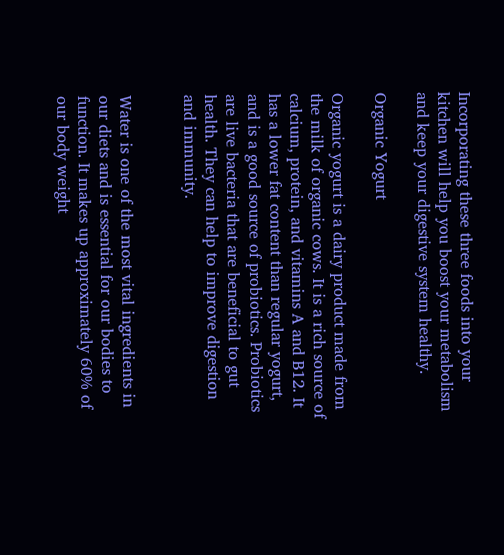Incorporating these three foods into your kitchen will help you boost your metabolism and keep your digestive system healthy.

Organic Yogurt

Organic yogurt is a dairy product made from the milk of organic cows. It is a rich source of calcium, protein, and vitamins A and B12. It has a lower fat content than regular yogurt, and is a good source of probiotics. Probiotics are live bacteria that are beneficial to gut health. They can help to improve digestion and immunity.


Water is one of the most vital ingredients in our diets and is essential for our bodies to function. It makes up approximately 60% of our body weight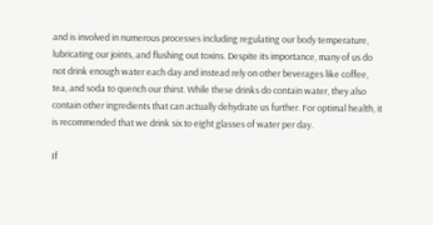and is involved in numerous processes including regulating our body temperature, lubricating our joints, and flushing out toxins. Despite its importance, many of us do not drink enough water each day and instead rely on other beverages like coffee, tea, and soda to quench our thirst. While these drinks do contain water, they also contain other ingredients that can actually dehydrate us further. For optimal health, it is recommended that we drink six to eight glasses of water per day.

If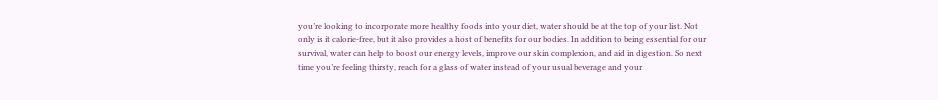you’re looking to incorporate more healthy foods into your diet, water should be at the top of your list. Not only is it calorie-free, but it also provides a host of benefits for our bodies. In addition to being essential for our survival, water can help to boost our energy levels, improve our skin complexion, and aid in digestion. So next time you’re feeling thirsty, reach for a glass of water instead of your usual beverage and your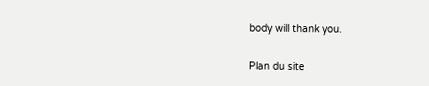body will thank you.

Plan du site